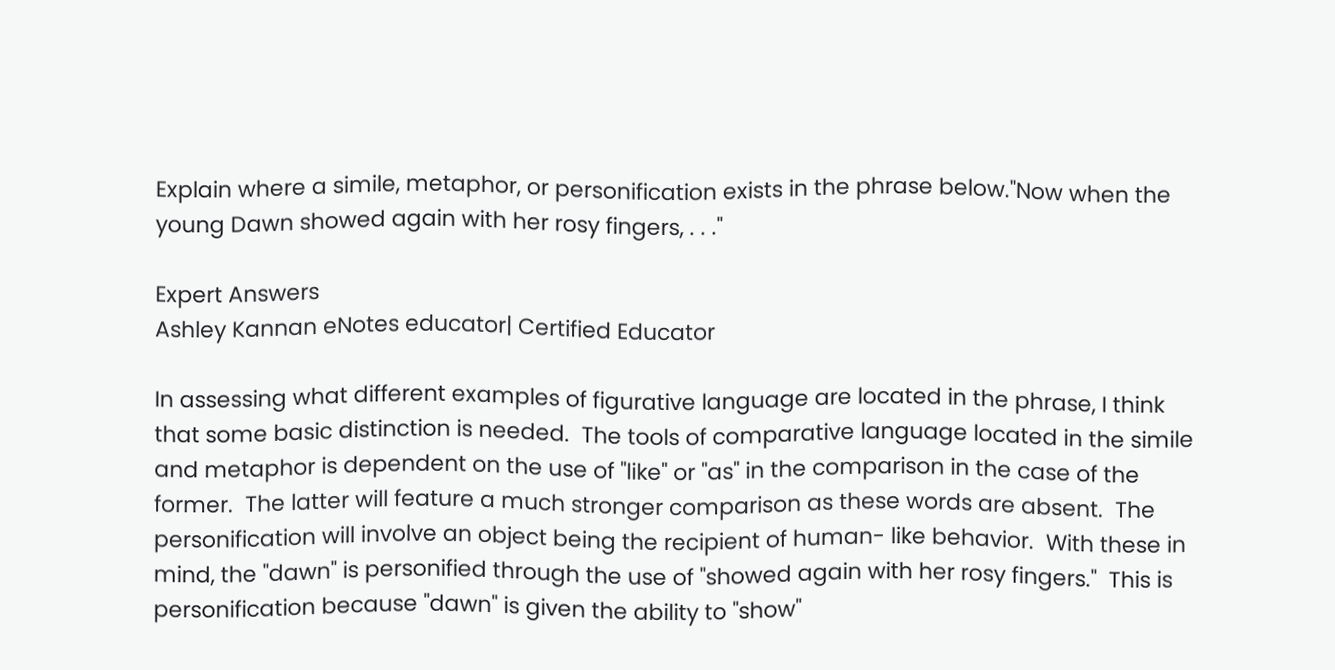Explain where a simile, metaphor, or personification exists in the phrase below."Now when the young Dawn showed again with her rosy fingers, . . ."

Expert Answers
Ashley Kannan eNotes educator| Certified Educator

In assessing what different examples of figurative language are located in the phrase, I think that some basic distinction is needed.  The tools of comparative language located in the simile and metaphor is dependent on the use of "like" or "as" in the comparison in the case of the former.  The latter will feature a much stronger comparison as these words are absent.  The personification will involve an object being the recipient of human- like behavior.  With these in mind, the "dawn" is personified through the use of "showed again with her rosy fingers."  This is personification because "dawn" is given the ability to "show"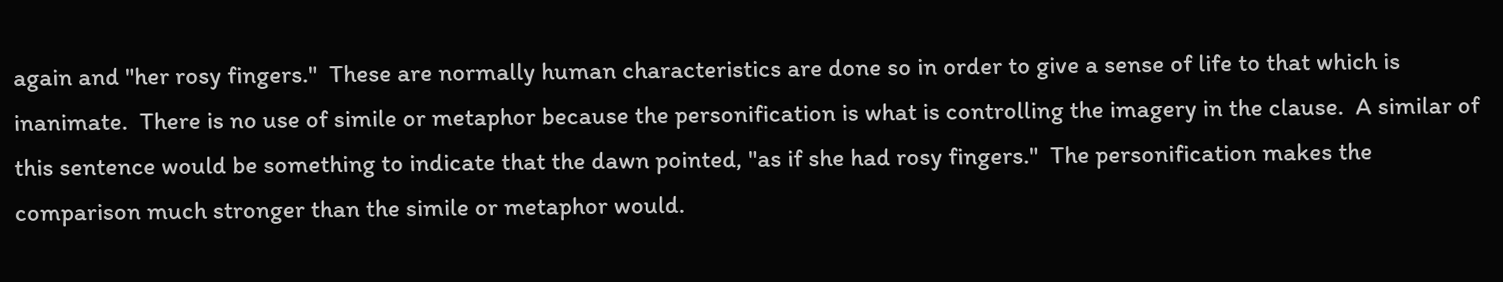again and "her rosy fingers."  These are normally human characteristics are done so in order to give a sense of life to that which is inanimate.  There is no use of simile or metaphor because the personification is what is controlling the imagery in the clause.  A similar of this sentence would be something to indicate that the dawn pointed, "as if she had rosy fingers."  The personification makes the comparison much stronger than the simile or metaphor would.